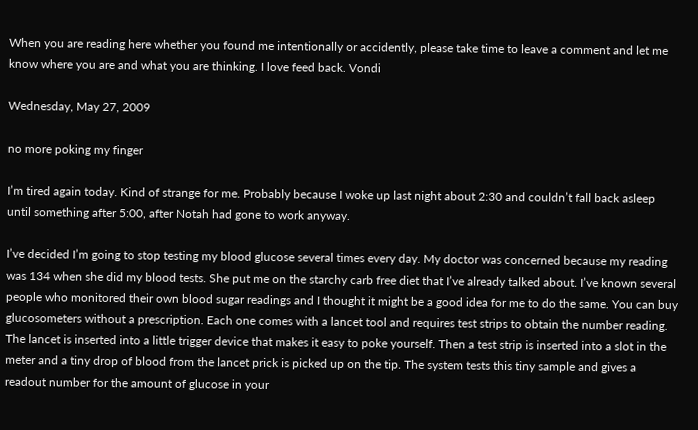When you are reading here whether you found me intentionally or accidently, please take time to leave a comment and let me know where you are and what you are thinking. I love feed back. Vondi

Wednesday, May 27, 2009

no more poking my finger

I’m tired again today. Kind of strange for me. Probably because I woke up last night about 2:30 and couldn’t fall back asleep until something after 5:00, after Notah had gone to work anyway.

I’ve decided I’m going to stop testing my blood glucose several times every day. My doctor was concerned because my reading was 134 when she did my blood tests. She put me on the starchy carb free diet that I’ve already talked about. I’ve known several people who monitored their own blood sugar readings and I thought it might be a good idea for me to do the same. You can buy glucosometers without a prescription. Each one comes with a lancet tool and requires test strips to obtain the number reading. The lancet is inserted into a little trigger device that makes it easy to poke yourself. Then a test strip is inserted into a slot in the meter and a tiny drop of blood from the lancet prick is picked up on the tip. The system tests this tiny sample and gives a readout number for the amount of glucose in your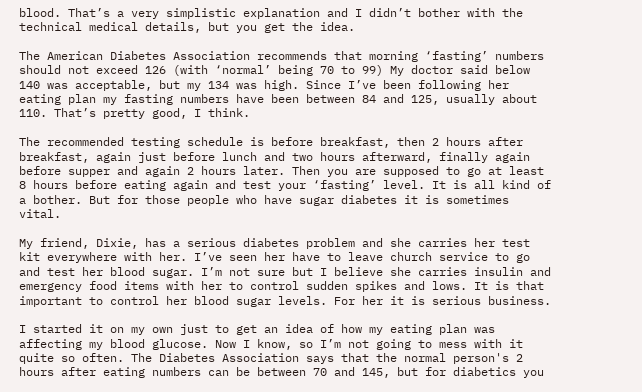blood. That’s a very simplistic explanation and I didn’t bother with the technical medical details, but you get the idea.

The American Diabetes Association recommends that morning ‘fasting’ numbers should not exceed 126 (with ‘normal’ being 70 to 99) My doctor said below 140 was acceptable, but my 134 was high. Since I’ve been following her eating plan my fasting numbers have been between 84 and 125, usually about 110. That’s pretty good, I think.

The recommended testing schedule is before breakfast, then 2 hours after breakfast, again just before lunch and two hours afterward, finally again before supper and again 2 hours later. Then you are supposed to go at least 8 hours before eating again and test your ‘fasting’ level. It is all kind of a bother. But for those people who have sugar diabetes it is sometimes vital.

My friend, Dixie, has a serious diabetes problem and she carries her test kit everywhere with her. I’ve seen her have to leave church service to go and test her blood sugar. I’m not sure but I believe she carries insulin and emergency food items with her to control sudden spikes and lows. It is that important to control her blood sugar levels. For her it is serious business.

I started it on my own just to get an idea of how my eating plan was affecting my blood glucose. Now I know, so I’m not going to mess with it quite so often. The Diabetes Association says that the normal person's 2 hours after eating numbers can be between 70 and 145, but for diabetics you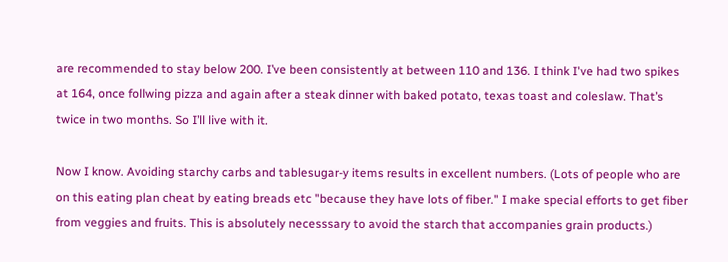are recommended to stay below 200. I’ve been consistently at between 110 and 136. I think I've had two spikes at 164, once follwing pizza and again after a steak dinner with baked potato, texas toast and coleslaw. That’s twice in two months. So I’ll live with it.

Now I know. Avoiding starchy carbs and tablesugar-y items results in excellent numbers. (Lots of people who are on this eating plan cheat by eating breads etc "because they have lots of fiber." I make special efforts to get fiber from veggies and fruits. This is absolutely necesssary to avoid the starch that accompanies grain products.)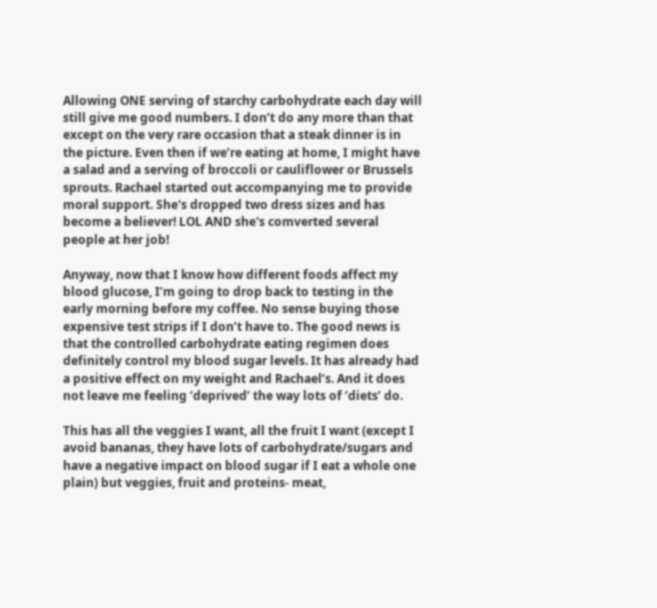Allowing ONE serving of starchy carbohydrate each day will still give me good numbers. I don’t do any more than that except on the very rare occasion that a steak dinner is in the picture. Even then if we’re eating at home, I might have a salad and a serving of broccoli or cauliflower or Brussels sprouts. Rachael started out accompanying me to provide moral support. She's dropped two dress sizes and has become a believer! LOL AND she's comverted several people at her job!

Anyway, now that I know how different foods affect my blood glucose, I’m going to drop back to testing in the early morning before my coffee. No sense buying those expensive test strips if I don’t have to. The good news is that the controlled carbohydrate eating regimen does definitely control my blood sugar levels. It has already had a positive effect on my weight and Rachael’s. And it does not leave me feeling ‘deprived’ the way lots of ‘diets’ do.

This has all the veggies I want, all the fruit I want (except I avoid bananas, they have lots of carbohydrate/sugars and have a negative impact on blood sugar if I eat a whole one plain) but veggies, fruit and proteins- meat,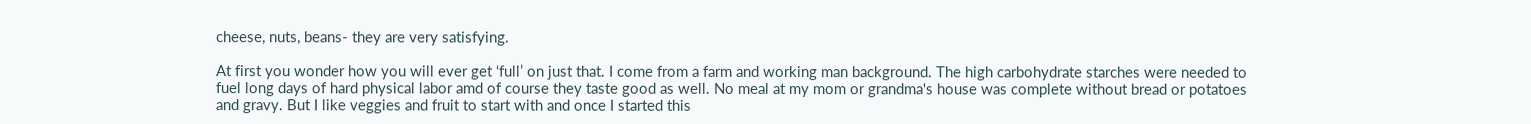cheese, nuts, beans- they are very satisfying.

At first you wonder how you will ever get ‘full’ on just that. I come from a farm and working man background. The high carbohydrate starches were needed to fuel long days of hard physical labor amd of course they taste good as well. No meal at my mom or grandma's house was complete without bread or potatoes and gravy. But I like veggies and fruit to start with and once I started this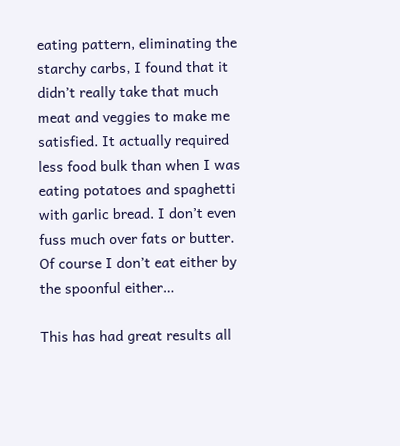eating pattern, eliminating the starchy carbs, I found that it didn’t really take that much meat and veggies to make me satisfied. It actually required less food bulk than when I was eating potatoes and spaghetti with garlic bread. I don’t even fuss much over fats or butter. Of course I don’t eat either by the spoonful either…

This has had great results all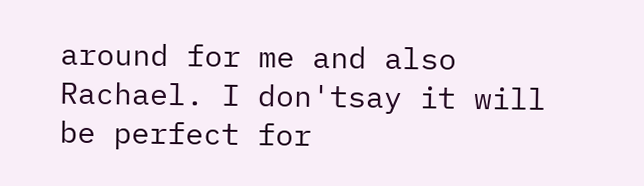around for me and also Rachael. I don'tsay it will be perfect for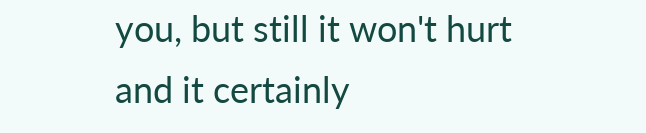you, but still it won't hurt and it certainly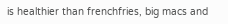is healthier than frenchfries, big macs and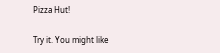Pizza Hut!

Try it. You might like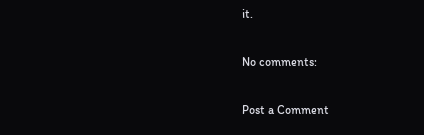it.

No comments:

Post a Comment